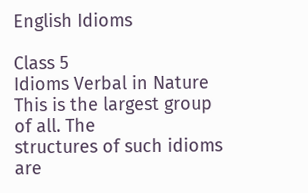English Idioms

Class 5
Idioms Verbal in Nature
This is the largest group of all. The
structures of such idioms are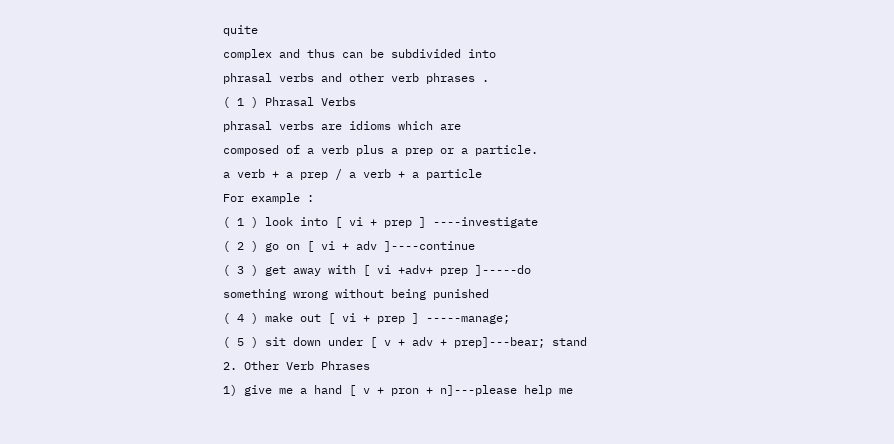quite
complex and thus can be subdivided into
phrasal verbs and other verb phrases .
( 1 ) Phrasal Verbs
phrasal verbs are idioms which are
composed of a verb plus a prep or a particle.
a verb + a prep / a verb + a particle
For example :
( 1 ) look into [ vi + prep ] ----investigate
( 2 ) go on [ vi + adv ]----continue
( 3 ) get away with [ vi +adv+ prep ]-----do
something wrong without being punished
( 4 ) make out [ vi + prep ] -----manage;
( 5 ) sit down under [ v + adv + prep]---bear; stand
2. Other Verb Phrases
1) give me a hand [ v + pron + n]---please help me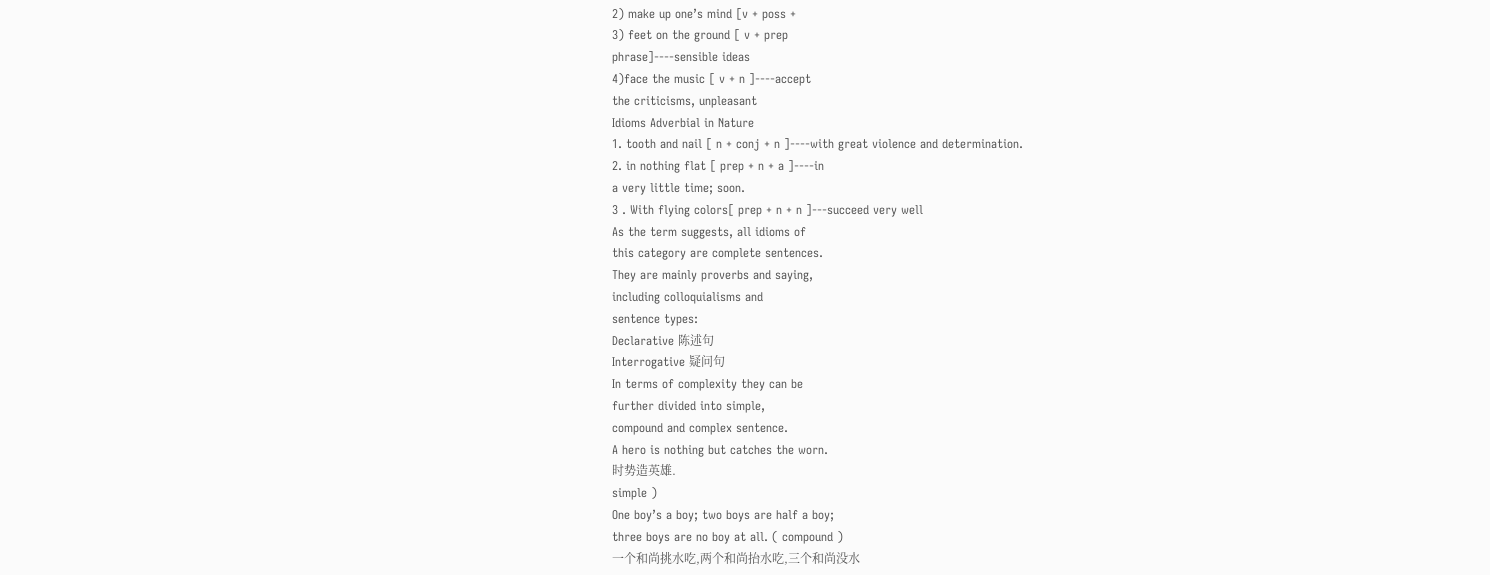2) make up one’s mind [v + poss +
3) feet on the ground [ v + prep
phrase]----sensible ideas
4)face the music [ v + n ]----accept
the criticisms, unpleasant
Idioms Adverbial in Nature
1. tooth and nail [ n + conj + n ]----with great violence and determination.
2. in nothing flat [ prep + n + a ]----in
a very little time; soon.
3 . With flying colors[ prep + n + n ]---succeed very well
As the term suggests, all idioms of
this category are complete sentences.
They are mainly proverbs and saying,
including colloquialisms and
sentence types:
Declarative 陈述句
Interrogative 疑问句
In terms of complexity they can be
further divided into simple,
compound and complex sentence.
A hero is nothing but catches the worn.
时势造英雄.
simple )
One boy’s a boy; two boys are half a boy;
three boys are no boy at all. ( compound )
一个和尚挑水吃,两个和尚抬水吃,三个和尚没水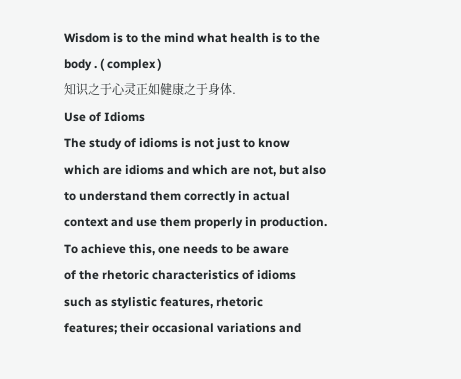Wisdom is to the mind what health is to the
body . ( complex )
知识之于心灵正如健康之于身体.
Use of Idioms
The study of idioms is not just to know
which are idioms and which are not, but also
to understand them correctly in actual
context and use them properly in production.
To achieve this, one needs to be aware
of the rhetoric characteristics of idioms
such as stylistic features, rhetoric
features; their occasional variations and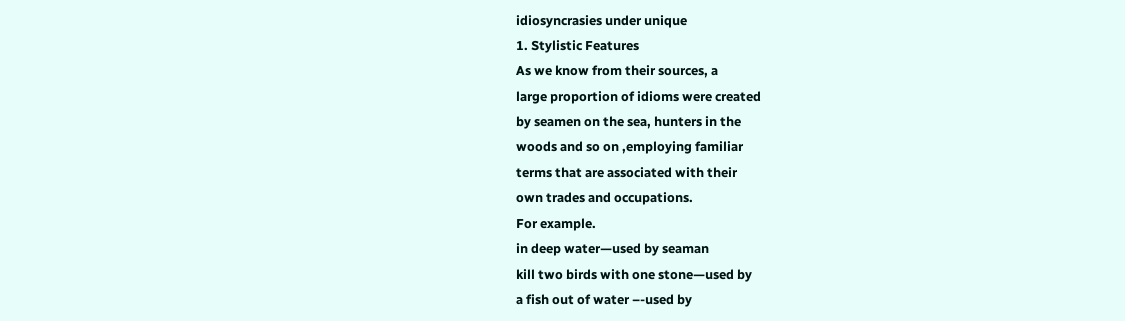idiosyncrasies under unique
1. Stylistic Features
As we know from their sources, a
large proportion of idioms were created
by seamen on the sea, hunters in the
woods and so on ,employing familiar
terms that are associated with their
own trades and occupations.
For example.
in deep water—used by seaman
kill two birds with one stone—used by
a fish out of water –-used by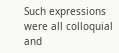Such expressions were all colloquial and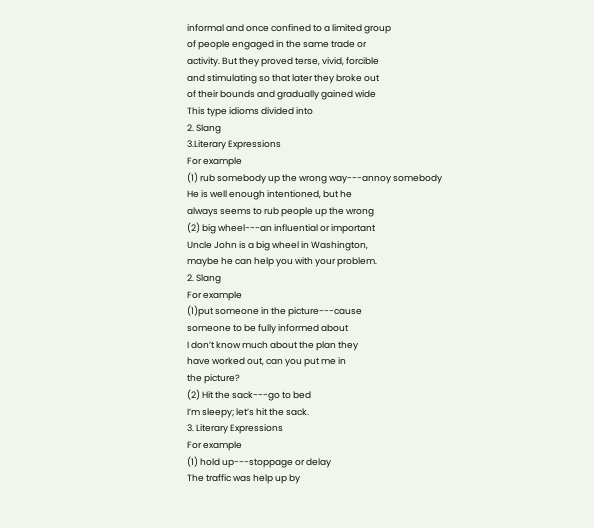informal and once confined to a limited group
of people engaged in the same trade or
activity. But they proved terse, vivid, forcible
and stimulating so that later they broke out
of their bounds and gradually gained wide
This type idioms divided into
2. Slang
3.Literary Expressions
For example
(1) rub somebody up the wrong way---annoy somebody
He is well enough intentioned, but he
always seems to rub people up the wrong
(2) big wheel---an influential or important
Uncle John is a big wheel in Washington,
maybe he can help you with your problem.
2. Slang
For example
(1)put someone in the picture---cause
someone to be fully informed about
I don’t know much about the plan they
have worked out, can you put me in
the picture?
(2) Hit the sack---go to bed
I’m sleepy; let’s hit the sack.
3. Literary Expressions
For example
(1) hold up---stoppage or delay
The traffic was help up by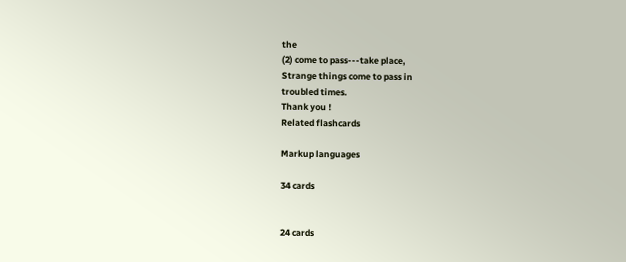the
(2) come to pass---take place,
Strange things come to pass in
troubled times.
Thank you !
Related flashcards

Markup languages

34 cards


24 cards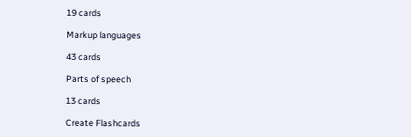19 cards

Markup languages

43 cards

Parts of speech

13 cards

Create Flashcards